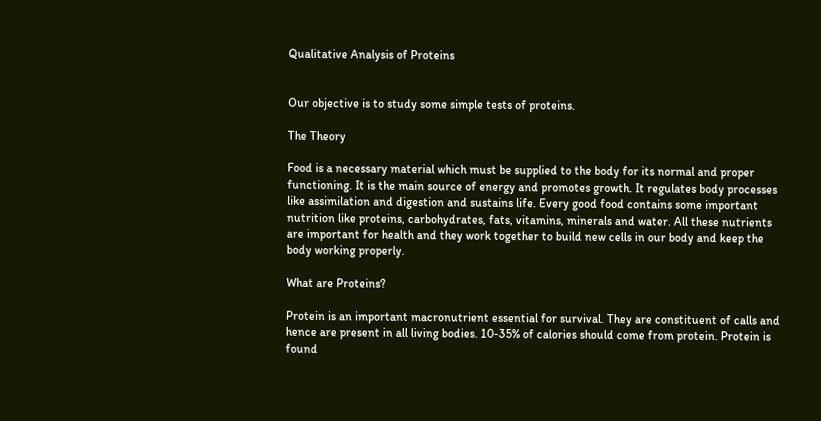Qualitative Analysis of Proteins


Our objective is to study some simple tests of proteins.

The Theory

Food is a necessary material which must be supplied to the body for its normal and proper functioning. It is the main source of energy and promotes growth. It regulates body processes like assimilation and digestion and sustains life. Every good food contains some important nutrition like proteins, carbohydrates, fats, vitamins, minerals and water. All these nutrients are important for health and they work together to build new cells in our body and keep the body working properly.

What are Proteins?

Protein is an important macronutrient essential for survival. They are constituent of calls and hence are present in all living bodies. 10-35% of calories should come from protein. Protein is found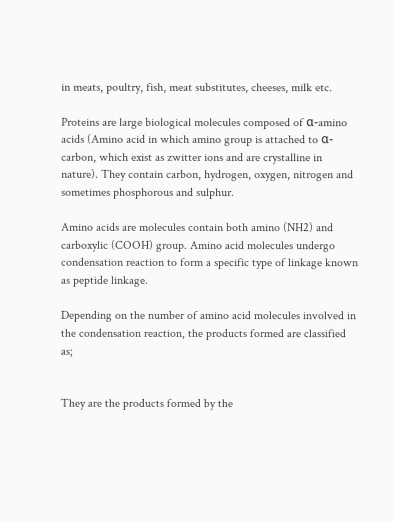in meats, poultry, fish, meat substitutes, cheeses, milk etc.

Proteins are large biological molecules composed of α-amino acids (Amino acid in which amino group is attached to α-carbon, which exist as zwitter ions and are crystalline in nature). They contain carbon, hydrogen, oxygen, nitrogen and sometimes phosphorous and sulphur.

Amino acids are molecules contain both amino (NH2) and carboxylic (COOH) group. Amino acid molecules undergo condensation reaction to form a specific type of linkage known as peptide linkage.

Depending on the number of amino acid molecules involved in the condensation reaction, the products formed are classified as;


They are the products formed by the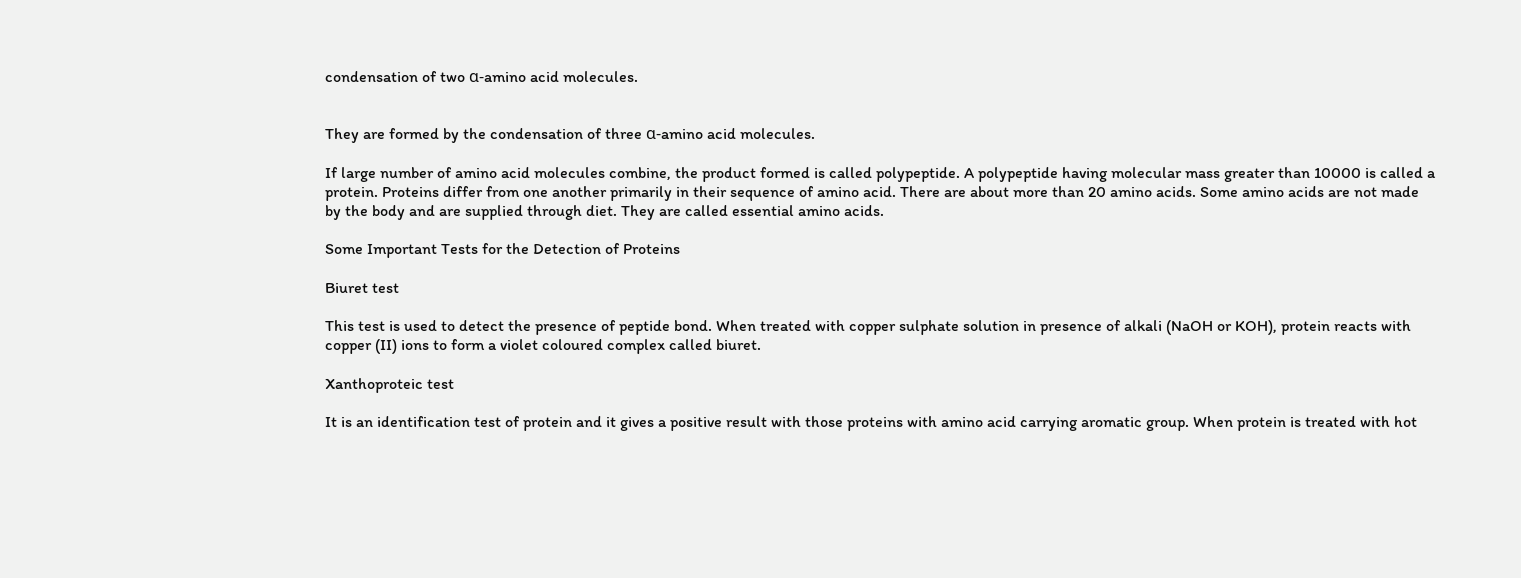condensation of two α-amino acid molecules.


They are formed by the condensation of three α-amino acid molecules.

If large number of amino acid molecules combine, the product formed is called polypeptide. A polypeptide having molecular mass greater than 10000 is called a protein. Proteins differ from one another primarily in their sequence of amino acid. There are about more than 20 amino acids. Some amino acids are not made by the body and are supplied through diet. They are called essential amino acids.

Some Important Tests for the Detection of Proteins

Biuret test

This test is used to detect the presence of peptide bond. When treated with copper sulphate solution in presence of alkali (NaOH or KOH), protein reacts with copper (II) ions to form a violet coloured complex called biuret.

Xanthoproteic test

It is an identification test of protein and it gives a positive result with those proteins with amino acid carrying aromatic group. When protein is treated with hot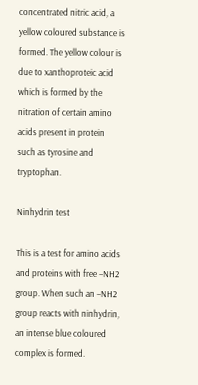concentrated nitric acid, a yellow coloured substance is formed. The yellow colour is due to xanthoproteic acid which is formed by the nitration of certain amino acids present in protein such as tyrosine and tryptophan.

Ninhydrin test

This is a test for amino acids and proteins with free –NH2 group. When such an –NH2 group reacts with ninhydrin, an intense blue coloured complex is formed.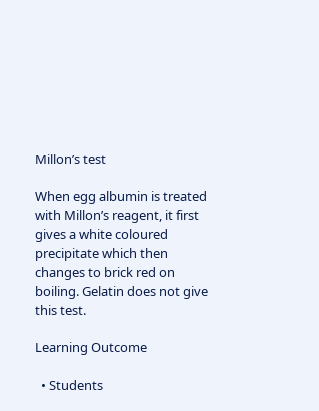Millon’s test

When egg albumin is treated with Millon’s reagent, it first gives a white coloured precipitate which then changes to brick red on boiling. Gelatin does not give this test.

Learning Outcome

  • Students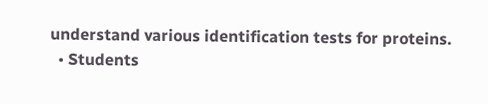understand various identification tests for proteins.
  • Students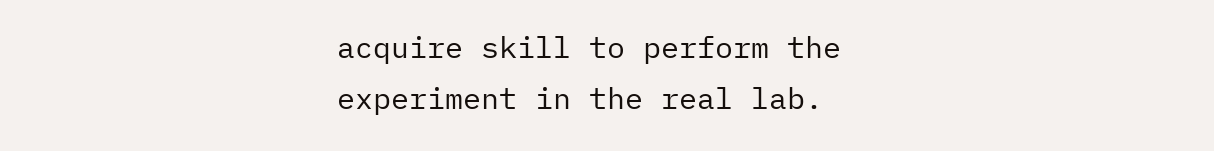acquire skill to perform the experiment in the real lab.